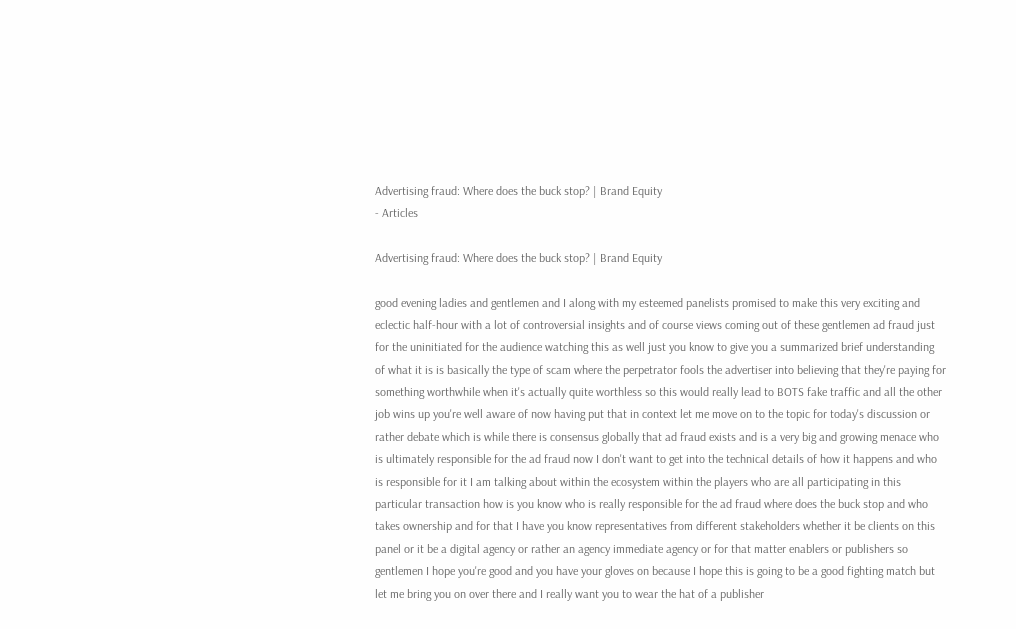Advertising fraud: Where does the buck stop? | Brand Equity
- Articles

Advertising fraud: Where does the buck stop? | Brand Equity

good evening ladies and gentlemen and I along with my esteemed panelists promised to make this very exciting and eclectic half-hour with a lot of controversial insights and of course views coming out of these gentlemen ad fraud just for the uninitiated for the audience watching this as well just you know to give you a summarized brief understanding of what it is is basically the type of scam where the perpetrator fools the advertiser into believing that they're paying for something worthwhile when it's actually quite worthless so this would really lead to BOTS fake traffic and all the other job wins up you're well aware of now having put that in context let me move on to the topic for today's discussion or rather debate which is while there is consensus globally that ad fraud exists and is a very big and growing menace who is ultimately responsible for the ad fraud now I don't want to get into the technical details of how it happens and who is responsible for it I am talking about within the ecosystem within the players who are all participating in this particular transaction how is you know who is really responsible for the ad fraud where does the buck stop and who takes ownership and for that I have you know representatives from different stakeholders whether it be clients on this panel or it be a digital agency or rather an agency immediate agency or for that matter enablers or publishers so gentlemen I hope you're good and you have your gloves on because I hope this is going to be a good fighting match but let me bring you on over there and I really want you to wear the hat of a publisher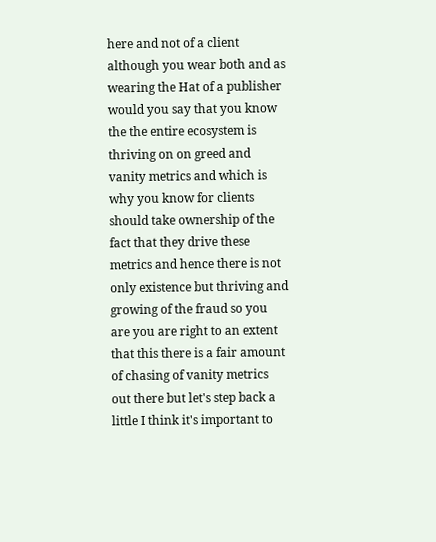here and not of a client although you wear both and as wearing the Hat of a publisher would you say that you know the the entire ecosystem is thriving on on greed and vanity metrics and which is why you know for clients should take ownership of the fact that they drive these metrics and hence there is not only existence but thriving and growing of the fraud so you are you are right to an extent that this there is a fair amount of chasing of vanity metrics out there but let's step back a little I think it's important to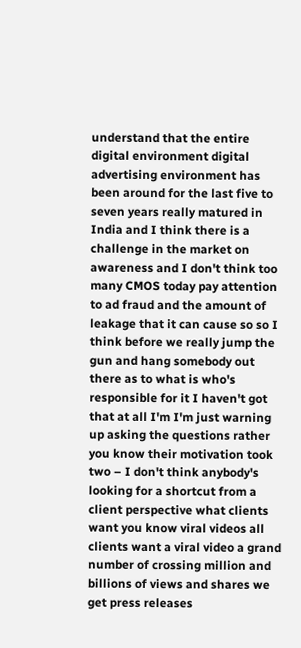understand that the entire digital environment digital advertising environment has been around for the last five to seven years really matured in India and I think there is a challenge in the market on awareness and I don't think too many CMOS today pay attention to ad fraud and the amount of leakage that it can cause so so I think before we really jump the gun and hang somebody out there as to what is who's responsible for it I haven't got that at all I'm I'm just warning up asking the questions rather you know their motivation took two – I don't think anybody's looking for a shortcut from a client perspective what clients want you know viral videos all clients want a viral video a grand number of crossing million and billions of views and shares we get press releases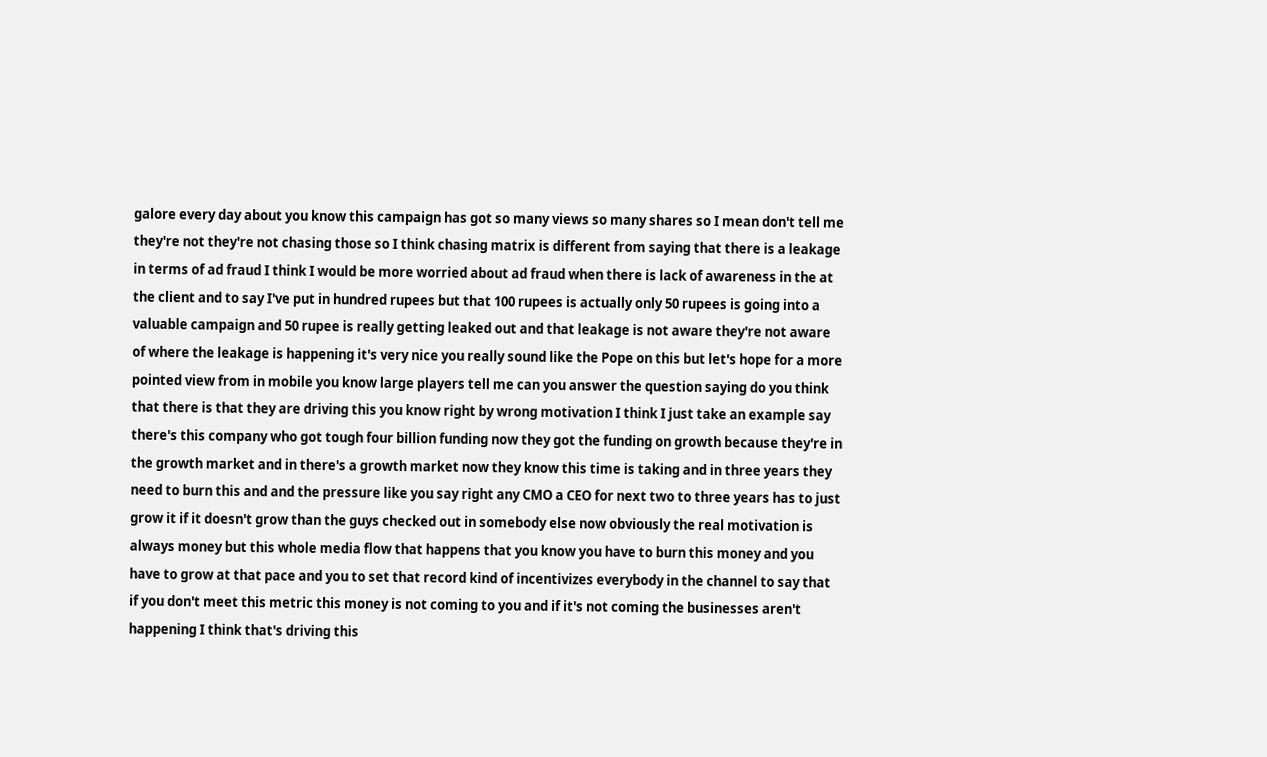galore every day about you know this campaign has got so many views so many shares so I mean don't tell me they're not they're not chasing those so I think chasing matrix is different from saying that there is a leakage in terms of ad fraud I think I would be more worried about ad fraud when there is lack of awareness in the at the client and to say I've put in hundred rupees but that 100 rupees is actually only 50 rupees is going into a valuable campaign and 50 rupee is really getting leaked out and that leakage is not aware they're not aware of where the leakage is happening it's very nice you really sound like the Pope on this but let's hope for a more pointed view from in mobile you know large players tell me can you answer the question saying do you think that there is that they are driving this you know right by wrong motivation I think I just take an example say there's this company who got tough four billion funding now they got the funding on growth because they're in the growth market and in there's a growth market now they know this time is taking and in three years they need to burn this and and the pressure like you say right any CMO a CEO for next two to three years has to just grow it if it doesn't grow than the guys checked out in somebody else now obviously the real motivation is always money but this whole media flow that happens that you know you have to burn this money and you have to grow at that pace and you to set that record kind of incentivizes everybody in the channel to say that if you don't meet this metric this money is not coming to you and if it's not coming the businesses aren't happening I think that's driving this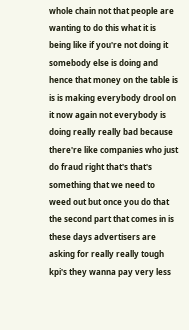whole chain not that people are wanting to do this what it is being like if you're not doing it somebody else is doing and hence that money on the table is is is making everybody drool on it now again not everybody is doing really really bad because there're like companies who just do fraud right that's that's something that we need to weed out but once you do that the second part that comes in is these days advertisers are asking for really really tough kpi's they wanna pay very less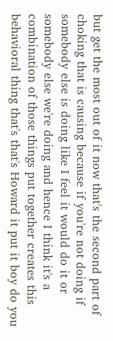but get the most out of it now that's the second part of choking that is causing because if you're not doing if somebody else is doing like I feel it would do it or somebody else we're doing and hence I think it's a combination of those things put together creates this behavioral thing that's that's Howard it put it boy do you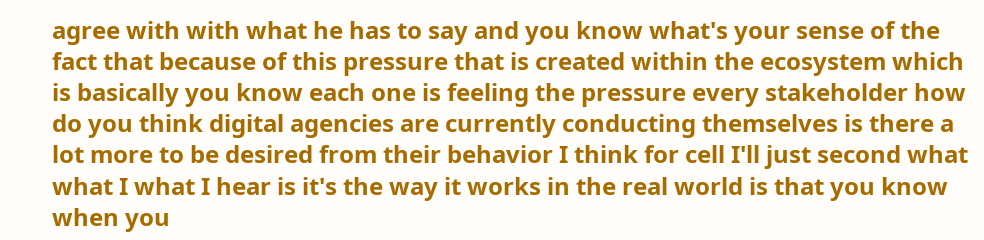agree with with what he has to say and you know what's your sense of the fact that because of this pressure that is created within the ecosystem which is basically you know each one is feeling the pressure every stakeholder how do you think digital agencies are currently conducting themselves is there a lot more to be desired from their behavior I think for cell I'll just second what what I what I hear is it's the way it works in the real world is that you know when you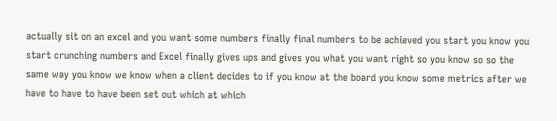actually sit on an excel and you want some numbers finally final numbers to be achieved you start you know you start crunching numbers and Excel finally gives ups and gives you what you want right so you know so so the same way you know we know when a client decides to if you know at the board you know some metrics after we have to have to have been set out which at which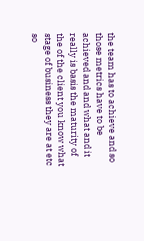the team has to achieve and so those metrics have to be achieved and and what and it really is basis the maturity of the of the client you know what stage of business they are at etc so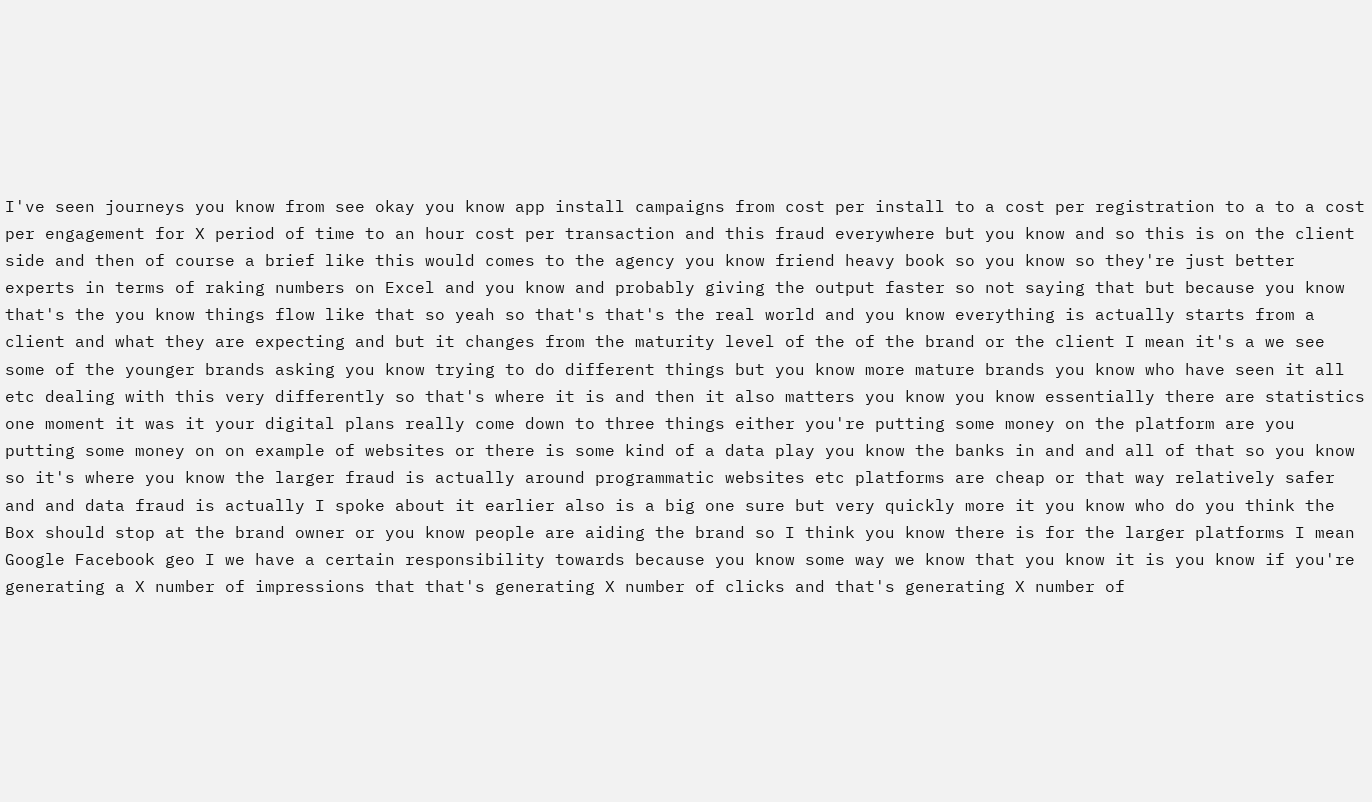I've seen journeys you know from see okay you know app install campaigns from cost per install to a cost per registration to a to a cost per engagement for X period of time to an hour cost per transaction and this fraud everywhere but you know and so this is on the client side and then of course a brief like this would comes to the agency you know friend heavy book so you know so they're just better experts in terms of raking numbers on Excel and you know and probably giving the output faster so not saying that but because you know that's the you know things flow like that so yeah so that's that's the real world and you know everything is actually starts from a client and what they are expecting and but it changes from the maturity level of the of the brand or the client I mean it's a we see some of the younger brands asking you know trying to do different things but you know more mature brands you know who have seen it all etc dealing with this very differently so that's where it is and then it also matters you know you know essentially there are statistics one moment it was it your digital plans really come down to three things either you're putting some money on the platform are you putting some money on on example of websites or there is some kind of a data play you know the banks in and and all of that so you know so it's where you know the larger fraud is actually around programmatic websites etc platforms are cheap or that way relatively safer and and data fraud is actually I spoke about it earlier also is a big one sure but very quickly more it you know who do you think the Box should stop at the brand owner or you know people are aiding the brand so I think you know there is for the larger platforms I mean Google Facebook geo I we have a certain responsibility towards because you know some way we know that you know it is you know if you're generating a X number of impressions that that's generating X number of clicks and that's generating X number of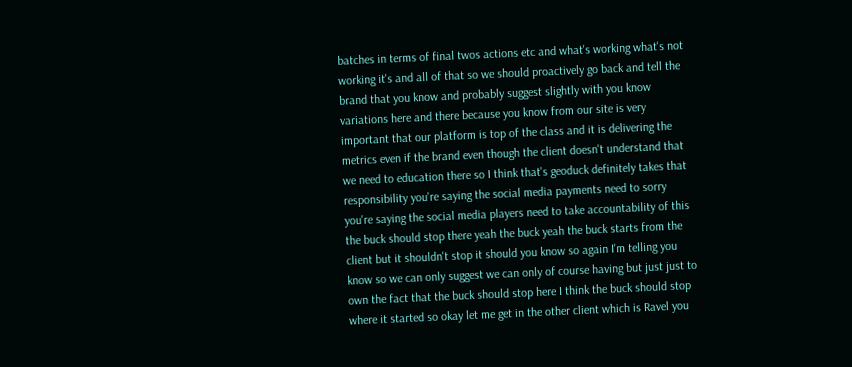batches in terms of final twos actions etc and what's working what's not working it's and all of that so we should proactively go back and tell the brand that you know and probably suggest slightly with you know variations here and there because you know from our site is very important that our platform is top of the class and it is delivering the metrics even if the brand even though the client doesn't understand that we need to education there so I think that's geoduck definitely takes that responsibility you're saying the social media payments need to sorry you're saying the social media players need to take accountability of this the buck should stop there yeah the buck yeah the buck starts from the client but it shouldn't stop it should you know so again I'm telling you know so we can only suggest we can only of course having but just just to own the fact that the buck should stop here I think the buck should stop where it started so okay let me get in the other client which is Ravel you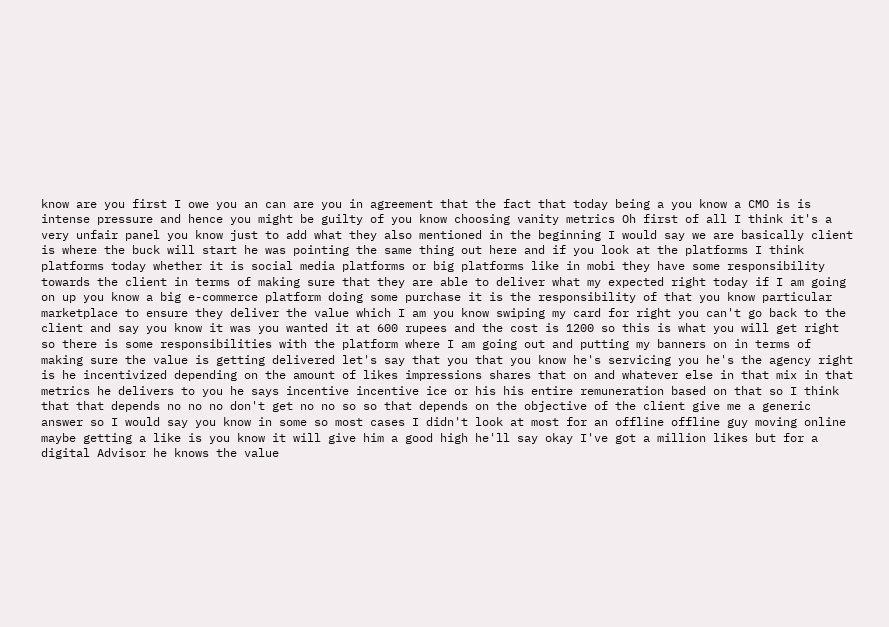know are you first I owe you an can are you in agreement that the fact that today being a you know a CMO is is intense pressure and hence you might be guilty of you know choosing vanity metrics Oh first of all I think it's a very unfair panel you know just to add what they also mentioned in the beginning I would say we are basically client is where the buck will start he was pointing the same thing out here and if you look at the platforms I think platforms today whether it is social media platforms or big platforms like in mobi they have some responsibility towards the client in terms of making sure that they are able to deliver what my expected right today if I am going on up you know a big e-commerce platform doing some purchase it is the responsibility of that you know particular marketplace to ensure they deliver the value which I am you know swiping my card for right you can't go back to the client and say you know it was you wanted it at 600 rupees and the cost is 1200 so this is what you will get right so there is some responsibilities with the platform where I am going out and putting my banners on in terms of making sure the value is getting delivered let's say that you that you know he's servicing you he's the agency right is he incentivized depending on the amount of likes impressions shares that on and whatever else in that mix in that metrics he delivers to you he says incentive incentive ice or his his entire remuneration based on that so I think that that depends no no no don't get no no so so that depends on the objective of the client give me a generic answer so I would say you know in some so most cases I didn't look at most for an offline offline guy moving online maybe getting a like is you know it will give him a good high he'll say okay I've got a million likes but for a digital Advisor he knows the value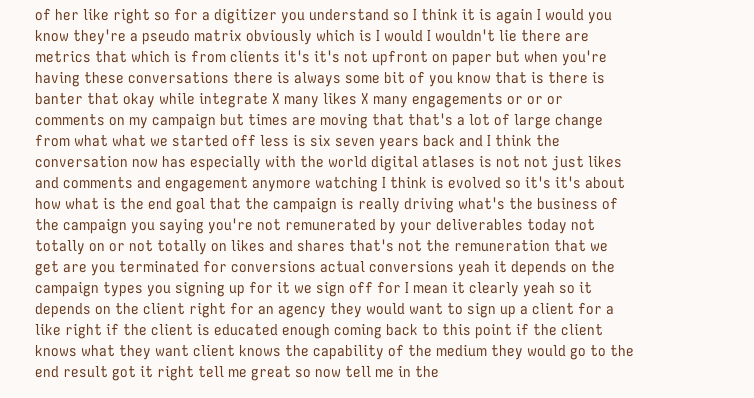of her like right so for a digitizer you understand so I think it is again I would you know they're a pseudo matrix obviously which is I would I wouldn't lie there are metrics that which is from clients it's it's not upfront on paper but when you're having these conversations there is always some bit of you know that is there is banter that okay while integrate X many likes X many engagements or or or comments on my campaign but times are moving that that's a lot of large change from what what we started off less is six seven years back and I think the conversation now has especially with the world digital atlases is not not just likes and comments and engagement anymore watching I think is evolved so it's it's about how what is the end goal that the campaign is really driving what's the business of the campaign you saying you're not remunerated by your deliverables today not totally on or not totally on likes and shares that's not the remuneration that we get are you terminated for conversions actual conversions yeah it depends on the campaign types you signing up for it we sign off for I mean it clearly yeah so it depends on the client right for an agency they would want to sign up a client for a like right if the client is educated enough coming back to this point if the client knows what they want client knows the capability of the medium they would go to the end result got it right tell me great so now tell me in the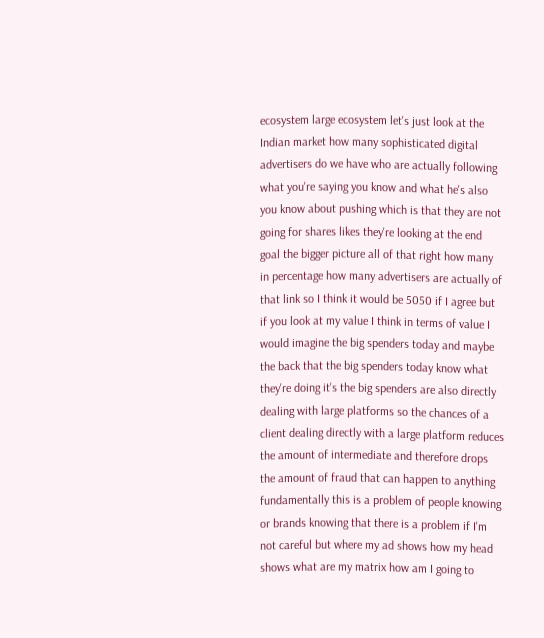ecosystem large ecosystem let's just look at the Indian market how many sophisticated digital advertisers do we have who are actually following what you're saying you know and what he's also you know about pushing which is that they are not going for shares likes they're looking at the end goal the bigger picture all of that right how many in percentage how many advertisers are actually of that link so I think it would be 5050 if I agree but if you look at my value I think in terms of value I would imagine the big spenders today and maybe the back that the big spenders today know what they're doing it's the big spenders are also directly dealing with large platforms so the chances of a client dealing directly with a large platform reduces the amount of intermediate and therefore drops the amount of fraud that can happen to anything fundamentally this is a problem of people knowing or brands knowing that there is a problem if I'm not careful but where my ad shows how my head shows what are my matrix how am I going to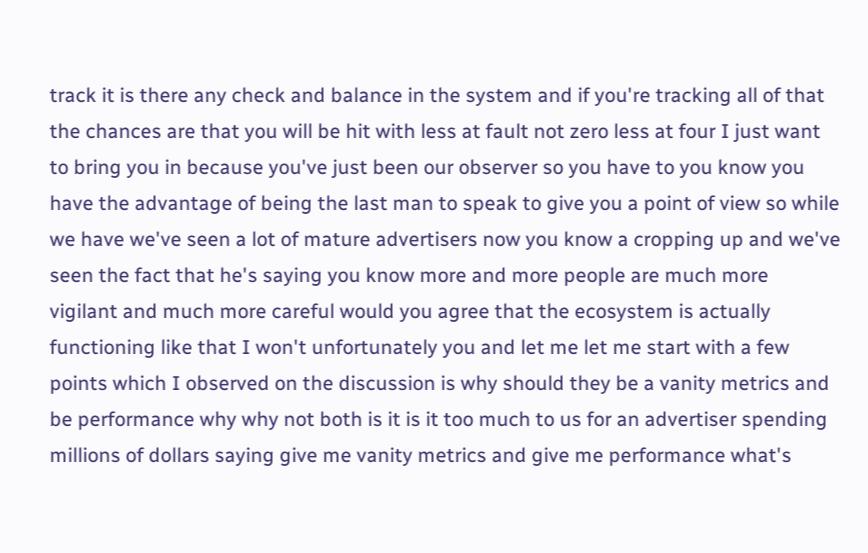track it is there any check and balance in the system and if you're tracking all of that the chances are that you will be hit with less at fault not zero less at four I just want to bring you in because you've just been our observer so you have to you know you have the advantage of being the last man to speak to give you a point of view so while we have we've seen a lot of mature advertisers now you know a cropping up and we've seen the fact that he's saying you know more and more people are much more vigilant and much more careful would you agree that the ecosystem is actually functioning like that I won't unfortunately you and let me let me start with a few points which I observed on the discussion is why should they be a vanity metrics and be performance why why not both is it is it too much to us for an advertiser spending millions of dollars saying give me vanity metrics and give me performance what's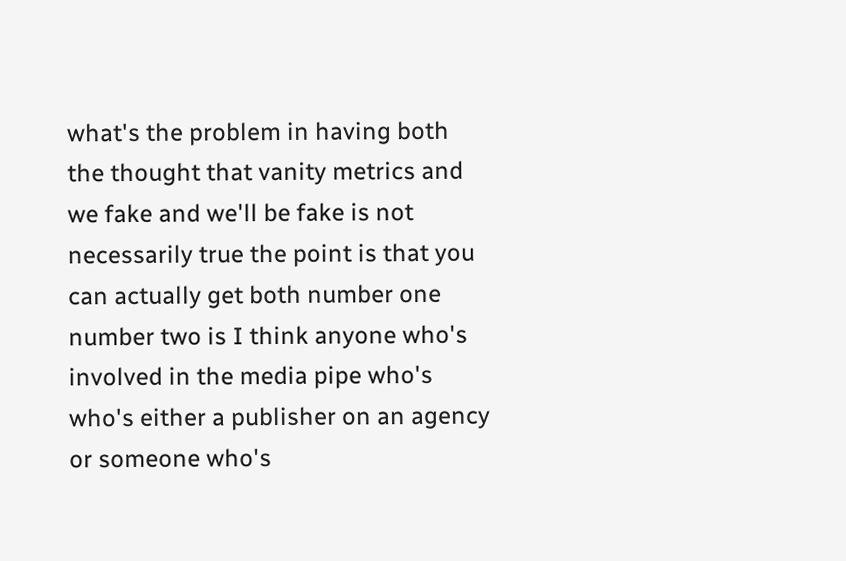what's the problem in having both the thought that vanity metrics and we fake and we'll be fake is not necessarily true the point is that you can actually get both number one number two is I think anyone who's involved in the media pipe who's who's either a publisher on an agency or someone who's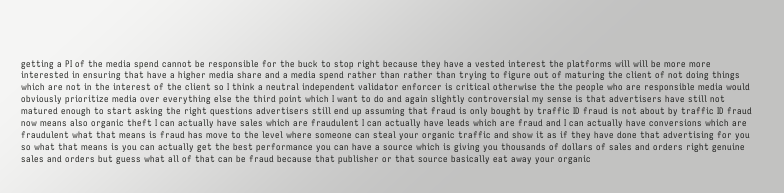getting a PI of the media spend cannot be responsible for the buck to stop right because they have a vested interest the platforms will will be more more interested in ensuring that have a higher media share and a media spend rather than rather than trying to figure out of maturing the client of not doing things which are not in the interest of the client so I think a neutral independent validator enforcer is critical otherwise the the people who are responsible media would obviously prioritize media over everything else the third point which I want to do and again slightly controversial my sense is that advertisers have still not matured enough to start asking the right questions advertisers still end up assuming that fraud is only bought by traffic ID fraud is not about by traffic ID fraud now means also organic theft I can actually have sales which are fraudulent I can actually have leads which are fraud and I can actually have conversions which are fraudulent what that means is fraud has move to the level where someone can steal your organic traffic and show it as if they have done that advertising for you so what that means is you can actually get the best performance you can have a source which is giving you thousands of dollars of sales and orders right genuine sales and orders but guess what all of that can be fraud because that publisher or that source basically eat away your organic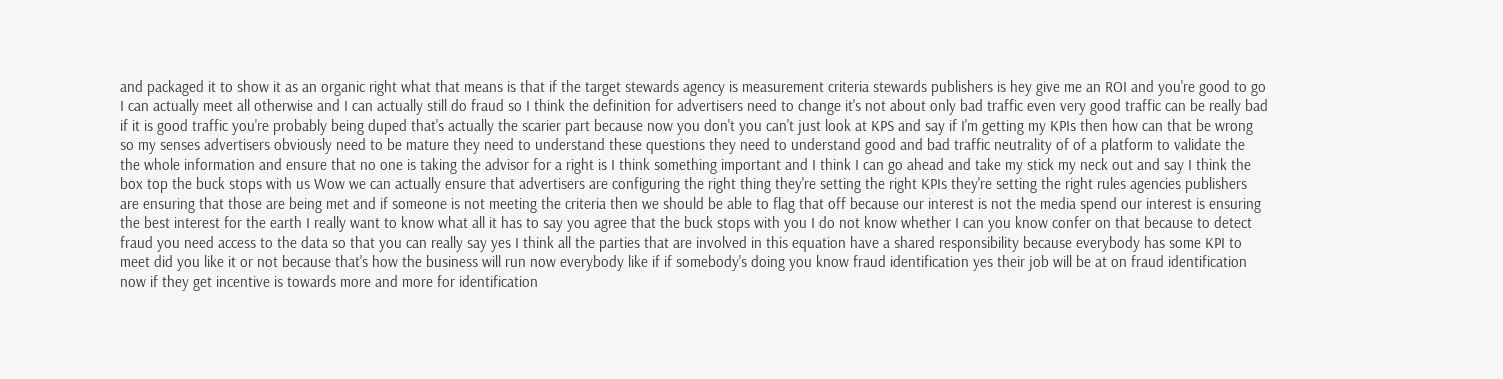and packaged it to show it as an organic right what that means is that if the target stewards agency is measurement criteria stewards publishers is hey give me an ROI and you're good to go I can actually meet all otherwise and I can actually still do fraud so I think the definition for advertisers need to change it's not about only bad traffic even very good traffic can be really bad if it is good traffic you're probably being duped that's actually the scarier part because now you don't you can't just look at KPS and say if I'm getting my KPIs then how can that be wrong so my senses advertisers obviously need to be mature they need to understand these questions they need to understand good and bad traffic neutrality of of a platform to validate the the whole information and ensure that no one is taking the advisor for a right is I think something important and I think I can go ahead and take my stick my neck out and say I think the box top the buck stops with us Wow we can actually ensure that advertisers are configuring the right thing they're setting the right KPIs they're setting the right rules agencies publishers are ensuring that those are being met and if someone is not meeting the criteria then we should be able to flag that off because our interest is not the media spend our interest is ensuring the best interest for the earth I really want to know what all it has to say you agree that the buck stops with you I do not know whether I can you know confer on that because to detect fraud you need access to the data so that you can really say yes I think all the parties that are involved in this equation have a shared responsibility because everybody has some KPI to meet did you like it or not because that's how the business will run now everybody like if if somebody's doing you know fraud identification yes their job will be at on fraud identification now if they get incentive is towards more and more for identification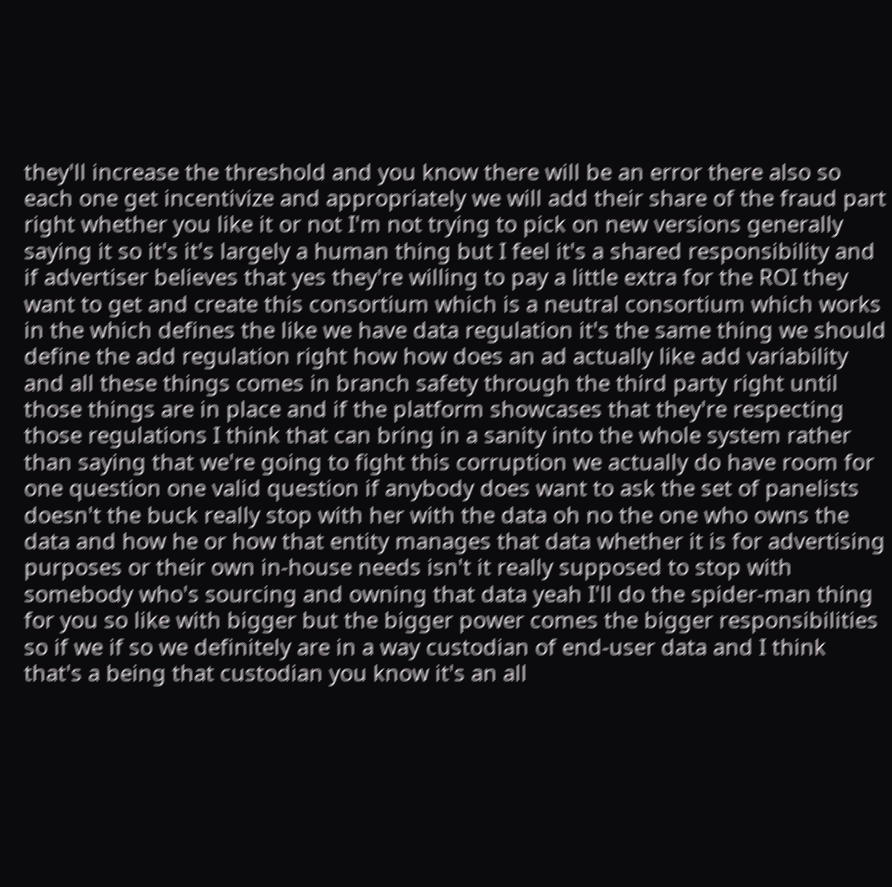they'll increase the threshold and you know there will be an error there also so each one get incentivize and appropriately we will add their share of the fraud part right whether you like it or not I'm not trying to pick on new versions generally saying it so it's it's largely a human thing but I feel it's a shared responsibility and if advertiser believes that yes they're willing to pay a little extra for the ROI they want to get and create this consortium which is a neutral consortium which works in the which defines the like we have data regulation it's the same thing we should define the add regulation right how how does an ad actually like add variability and all these things comes in branch safety through the third party right until those things are in place and if the platform showcases that they're respecting those regulations I think that can bring in a sanity into the whole system rather than saying that we're going to fight this corruption we actually do have room for one question one valid question if anybody does want to ask the set of panelists doesn't the buck really stop with her with the data oh no the one who owns the data and how he or how that entity manages that data whether it is for advertising purposes or their own in-house needs isn't it really supposed to stop with somebody who's sourcing and owning that data yeah I'll do the spider-man thing for you so like with bigger but the bigger power comes the bigger responsibilities so if we if so we definitely are in a way custodian of end-user data and I think that's a being that custodian you know it's an all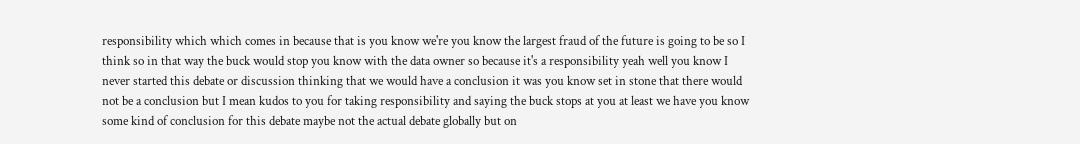responsibility which which comes in because that is you know we're you know the largest fraud of the future is going to be so I think so in that way the buck would stop you know with the data owner so because it's a responsibility yeah well you know I never started this debate or discussion thinking that we would have a conclusion it was you know set in stone that there would not be a conclusion but I mean kudos to you for taking responsibility and saying the buck stops at you at least we have you know some kind of conclusion for this debate maybe not the actual debate globally but on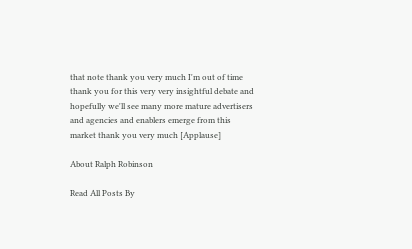that note thank you very much I'm out of time thank you for this very very insightful debate and hopefully we'll see many more mature advertisers and agencies and enablers emerge from this market thank you very much [Applause]

About Ralph Robinson

Read All Posts By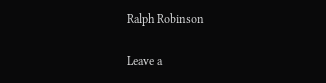Ralph Robinson

Leave a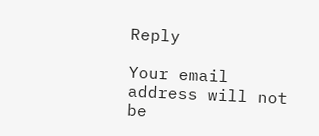Reply

Your email address will not be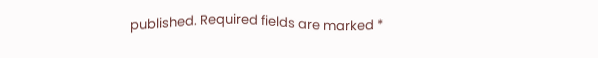published. Required fields are marked *